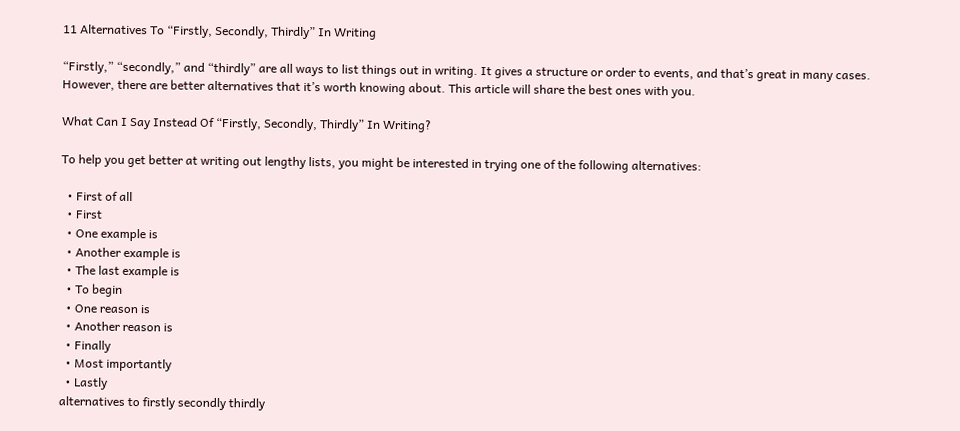11 Alternatives To “Firstly, Secondly, Thirdly” In Writing

“Firstly,” “secondly,” and “thirdly” are all ways to list things out in writing. It gives a structure or order to events, and that’s great in many cases. However, there are better alternatives that it’s worth knowing about. This article will share the best ones with you.

What Can I Say Instead Of “Firstly, Secondly, Thirdly” In Writing?

To help you get better at writing out lengthy lists, you might be interested in trying one of the following alternatives:

  • First of all
  • First
  • One example is
  • Another example is
  • The last example is
  • To begin
  • One reason is
  • Another reason is
  • Finally
  • Most importantly
  • Lastly
alternatives to firstly secondly thirdly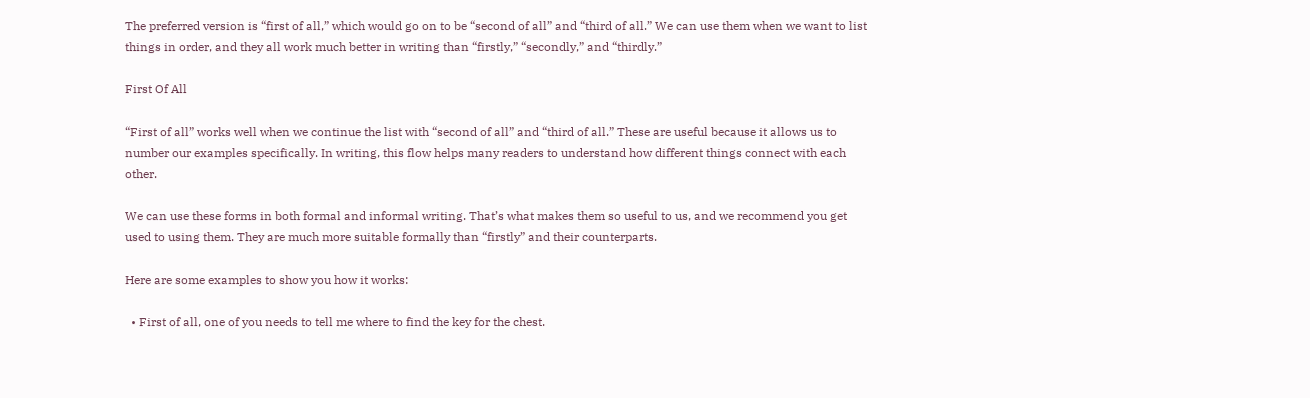The preferred version is “first of all,” which would go on to be “second of all” and “third of all.” We can use them when we want to list things in order, and they all work much better in writing than “firstly,” “secondly,” and “thirdly.”

First Of All

“First of all” works well when we continue the list with “second of all” and “third of all.” These are useful because it allows us to number our examples specifically. In writing, this flow helps many readers to understand how different things connect with each other.

We can use these forms in both formal and informal writing. That’s what makes them so useful to us, and we recommend you get used to using them. They are much more suitable formally than “firstly” and their counterparts.

Here are some examples to show you how it works:

  • First of all, one of you needs to tell me where to find the key for the chest.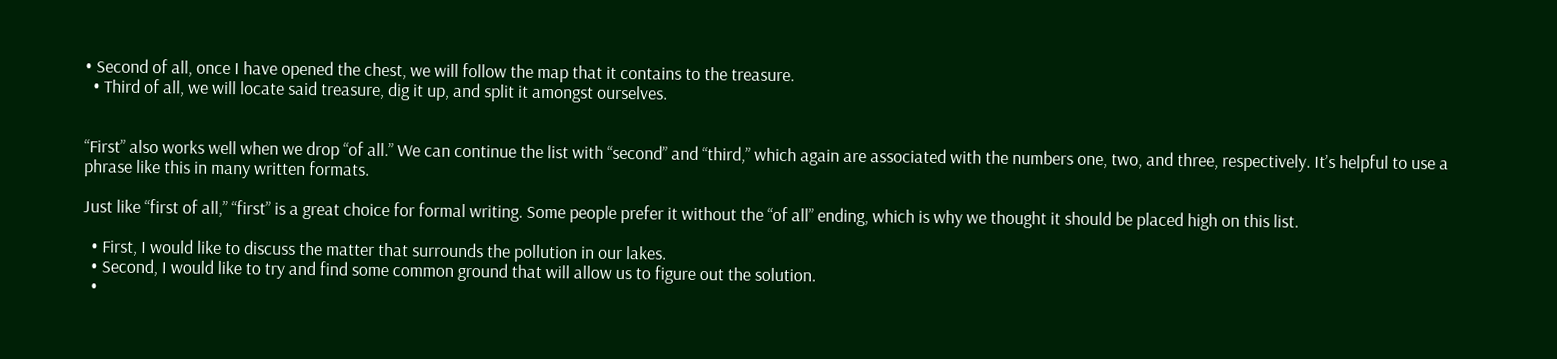• Second of all, once I have opened the chest, we will follow the map that it contains to the treasure.
  • Third of all, we will locate said treasure, dig it up, and split it amongst ourselves.


“First” also works well when we drop “of all.” We can continue the list with “second” and “third,” which again are associated with the numbers one, two, and three, respectively. It’s helpful to use a phrase like this in many written formats.

Just like “first of all,” “first” is a great choice for formal writing. Some people prefer it without the “of all” ending, which is why we thought it should be placed high on this list.

  • First, I would like to discuss the matter that surrounds the pollution in our lakes.
  • Second, I would like to try and find some common ground that will allow us to figure out the solution.
  •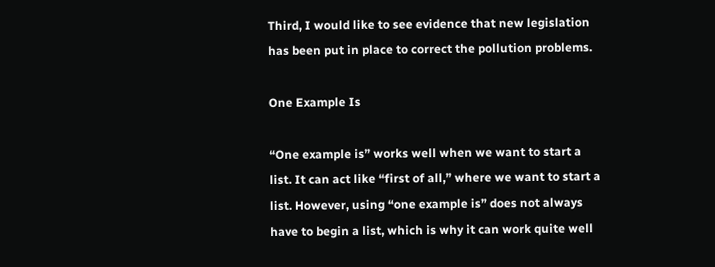Third, I would like to see evidence that new legislation has been put in place to correct the pollution problems.

One Example Is

“One example is” works well when we want to start a list. It can act like “first of all,” where we want to start a list. However, using “one example is” does not always have to begin a list, which is why it can work quite well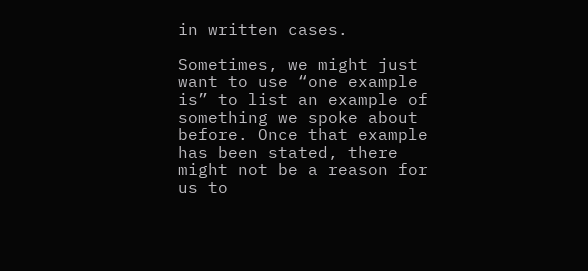in written cases.

Sometimes, we might just want to use “one example is” to list an example of something we spoke about before. Once that example has been stated, there might not be a reason for us to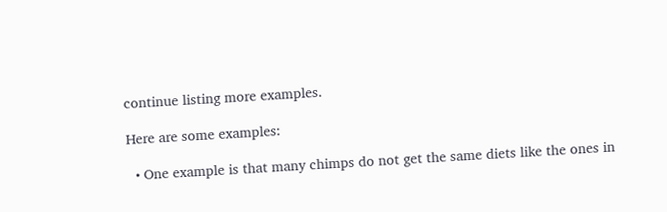continue listing more examples.

Here are some examples:

  • One example is that many chimps do not get the same diets like the ones in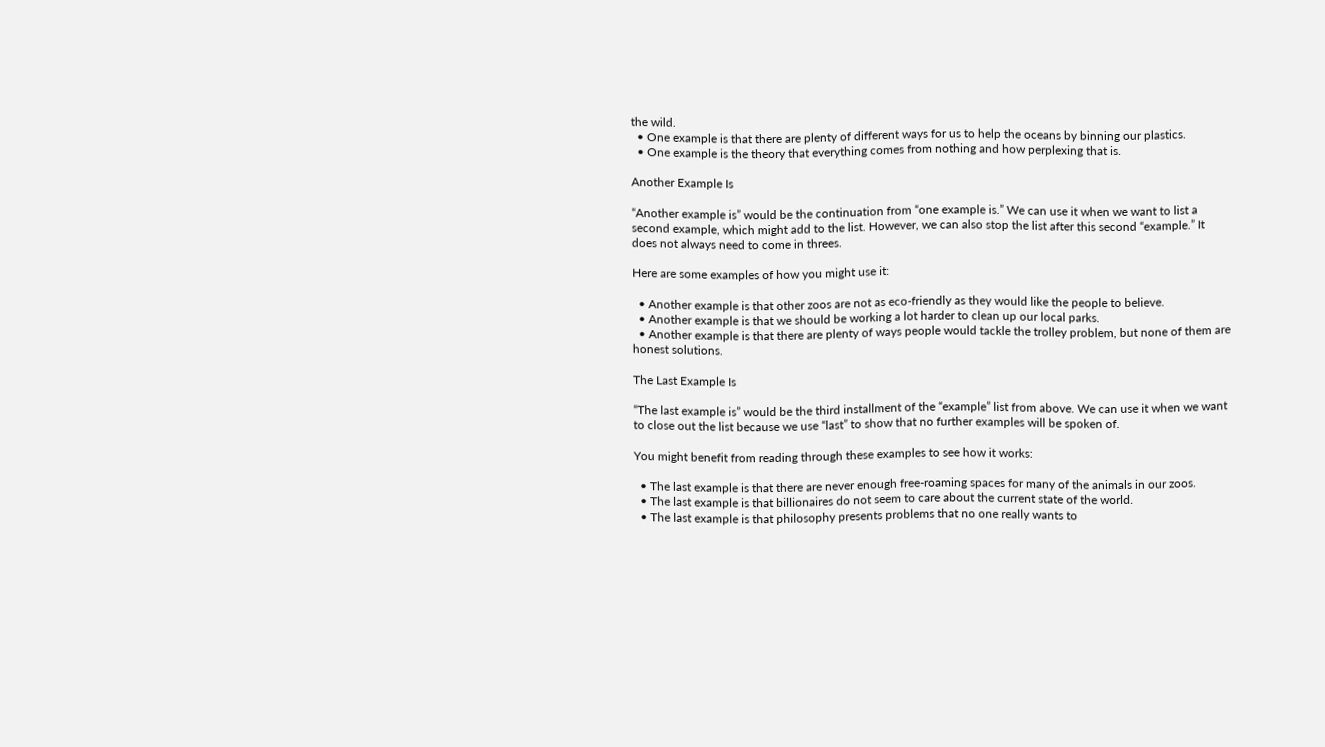the wild.
  • One example is that there are plenty of different ways for us to help the oceans by binning our plastics.
  • One example is the theory that everything comes from nothing and how perplexing that is.

Another Example Is

“Another example is” would be the continuation from “one example is.” We can use it when we want to list a second example, which might add to the list. However, we can also stop the list after this second “example.” It does not always need to come in threes.

Here are some examples of how you might use it:

  • Another example is that other zoos are not as eco-friendly as they would like the people to believe.
  • Another example is that we should be working a lot harder to clean up our local parks.
  • Another example is that there are plenty of ways people would tackle the trolley problem, but none of them are honest solutions.

The Last Example Is

“The last example is” would be the third installment of the “example” list from above. We can use it when we want to close out the list because we use “last” to show that no further examples will be spoken of.

You might benefit from reading through these examples to see how it works:

  • The last example is that there are never enough free-roaming spaces for many of the animals in our zoos.
  • The last example is that billionaires do not seem to care about the current state of the world.
  • The last example is that philosophy presents problems that no one really wants to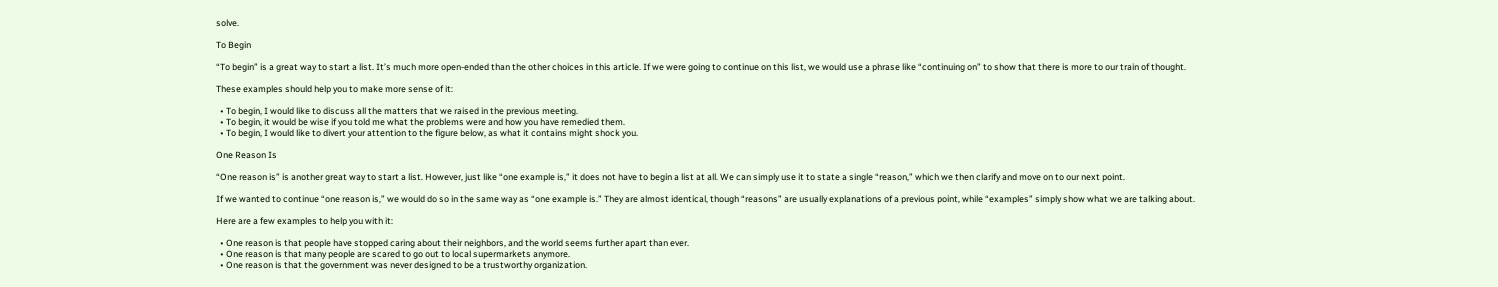solve.

To Begin

“To begin” is a great way to start a list. It’s much more open-ended than the other choices in this article. If we were going to continue on this list, we would use a phrase like “continuing on” to show that there is more to our train of thought.

These examples should help you to make more sense of it:

  • To begin, I would like to discuss all the matters that we raised in the previous meeting.
  • To begin, it would be wise if you told me what the problems were and how you have remedied them.
  • To begin, I would like to divert your attention to the figure below, as what it contains might shock you.

One Reason Is

“One reason is” is another great way to start a list. However, just like “one example is,” it does not have to begin a list at all. We can simply use it to state a single “reason,” which we then clarify and move on to our next point.

If we wanted to continue “one reason is,” we would do so in the same way as “one example is.” They are almost identical, though “reasons” are usually explanations of a previous point, while “examples” simply show what we are talking about.

Here are a few examples to help you with it:

  • One reason is that people have stopped caring about their neighbors, and the world seems further apart than ever.
  • One reason is that many people are scared to go out to local supermarkets anymore.
  • One reason is that the government was never designed to be a trustworthy organization.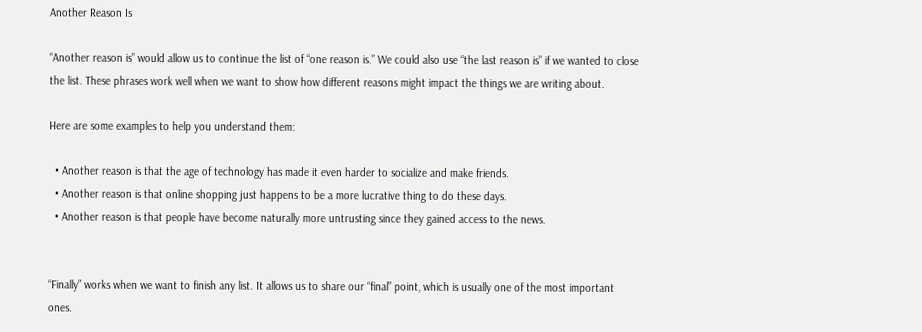Another Reason Is

“Another reason is” would allow us to continue the list of “one reason is.” We could also use “the last reason is” if we wanted to close the list. These phrases work well when we want to show how different reasons might impact the things we are writing about.

Here are some examples to help you understand them:

  • Another reason is that the age of technology has made it even harder to socialize and make friends.
  • Another reason is that online shopping just happens to be a more lucrative thing to do these days.
  • Another reason is that people have become naturally more untrusting since they gained access to the news.


“Finally” works when we want to finish any list. It allows us to share our “final” point, which is usually one of the most important ones.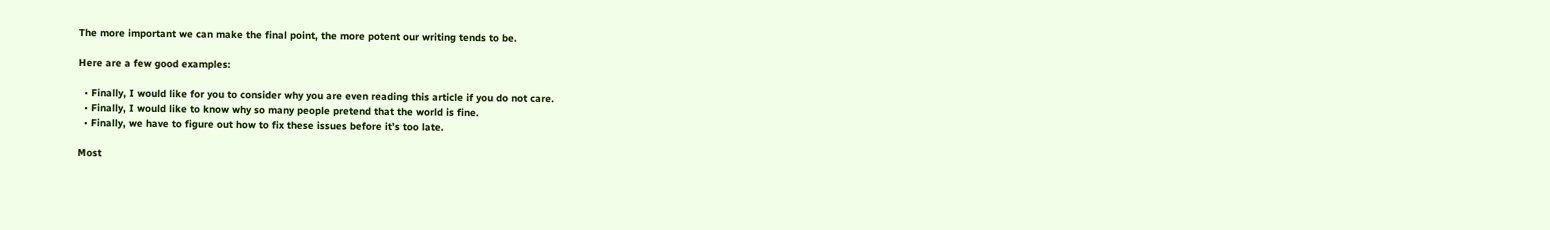The more important we can make the final point, the more potent our writing tends to be.

Here are a few good examples:

  • Finally, I would like for you to consider why you are even reading this article if you do not care.
  • Finally, I would like to know why so many people pretend that the world is fine.
  • Finally, we have to figure out how to fix these issues before it’s too late.

Most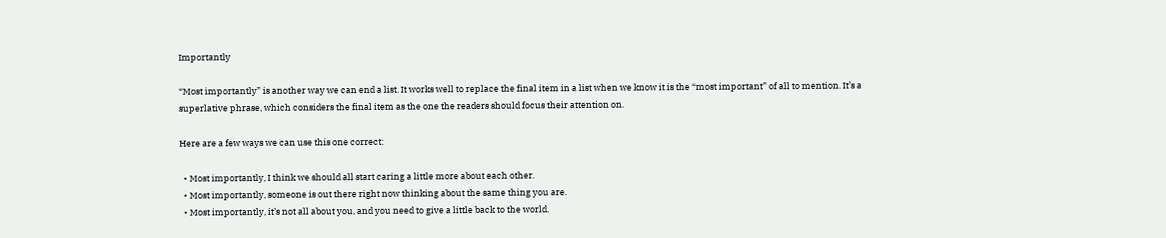Importantly

“Most importantly” is another way we can end a list. It works well to replace the final item in a list when we know it is the “most important” of all to mention. It’s a superlative phrase, which considers the final item as the one the readers should focus their attention on.

Here are a few ways we can use this one correct:

  • Most importantly, I think we should all start caring a little more about each other.
  • Most importantly, someone is out there right now thinking about the same thing you are.
  • Most importantly, it’s not all about you, and you need to give a little back to the world.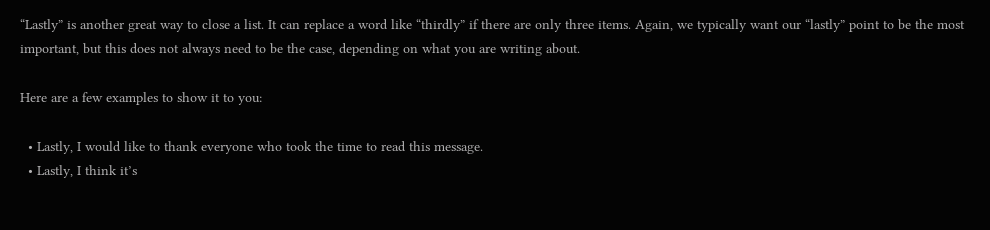“Lastly” is another great way to close a list. It can replace a word like “thirdly” if there are only three items. Again, we typically want our “lastly” point to be the most important, but this does not always need to be the case, depending on what you are writing about.

Here are a few examples to show it to you:

  • Lastly, I would like to thank everyone who took the time to read this message.
  • Lastly, I think it’s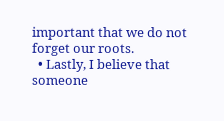important that we do not forget our roots.
  • Lastly, I believe that someone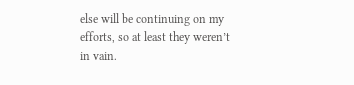else will be continuing on my efforts, so at least they weren’t in vain.